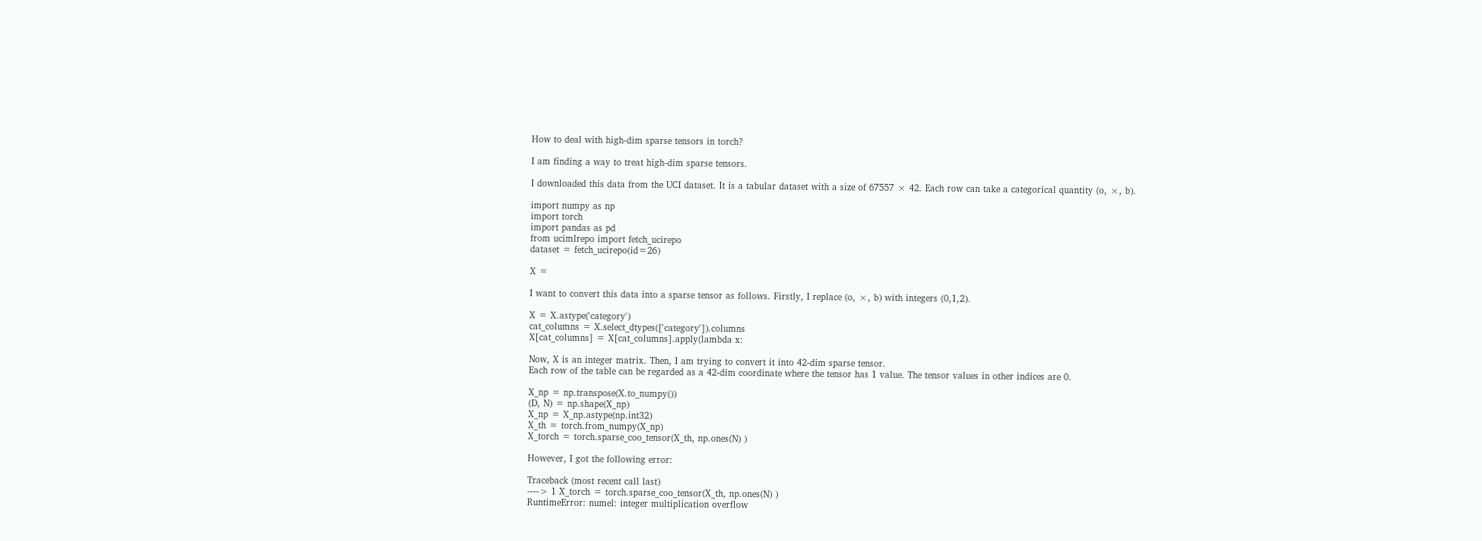How to deal with high-dim sparse tensors in torch?

I am finding a way to treat high-dim sparse tensors.

I downloaded this data from the UCI dataset. It is a tabular dataset with a size of 67557 × 42. Each row can take a categorical quantity (o, ×, b).

import numpy as np
import torch
import pandas as pd
from ucimlrepo import fetch_ucirepo
dataset = fetch_ucirepo(id=26)

X =

I want to convert this data into a sparse tensor as follows. Firstly, I replace (o, ×, b) with integers (0,1,2).

X = X.astype('category')
cat_columns = X.select_dtypes(['category']).columns
X[cat_columns] = X[cat_columns].apply(lambda x:

Now, X is an integer matrix. Then, I am trying to convert it into 42-dim sparse tensor.
Each row of the table can be regarded as a 42-dim coordinate where the tensor has 1 value. The tensor values in other indices are 0.

X_np = np.transpose(X.to_numpy())
(D, N) = np.shape(X_np)
X_np = X_np.astype(np.int32)
X_th = torch.from_numpy(X_np)
X_torch = torch.sparse_coo_tensor(X_th, np.ones(N) )

However, I got the following error:

Traceback (most recent call last)
----> 1 X_torch = torch.sparse_coo_tensor(X_th, np.ones(N) )
RuntimeError: numel: integer multiplication overflow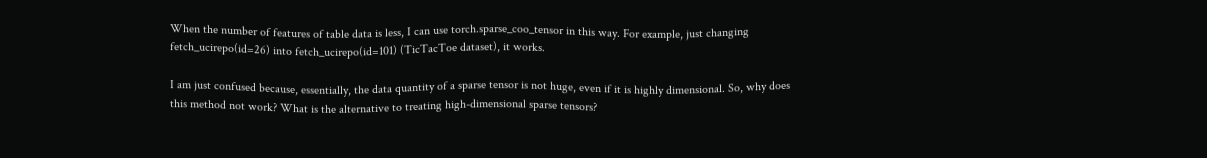When the number of features of table data is less, I can use torch.sparse_coo_tensor in this way. For example, just changing fetch_ucirepo(id=26) into fetch_ucirepo(id=101) (TicTacToe dataset), it works.

I am just confused because, essentially, the data quantity of a sparse tensor is not huge, even if it is highly dimensional. So, why does this method not work? What is the alternative to treating high-dimensional sparse tensors?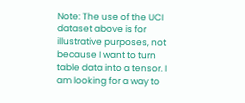Note: The use of the UCI dataset above is for illustrative purposes, not because I want to turn table data into a tensor. I am looking for a way to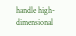handle high-dimensional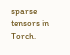sparse tensors in Torch.